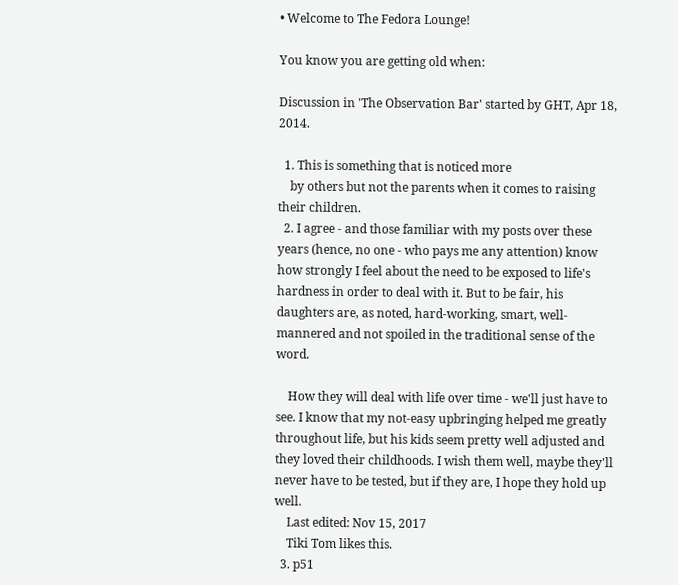• Welcome to The Fedora Lounge!

You know you are getting old when:

Discussion in 'The Observation Bar' started by GHT, Apr 18, 2014.

  1. This is something that is noticed more
    by others but not the parents when it comes to raising their children.
  2. I agree - and those familiar with my posts over these years (hence, no one - who pays me any attention) know how strongly I feel about the need to be exposed to life's hardness in order to deal with it. But to be fair, his daughters are, as noted, hard-working, smart, well-mannered and not spoiled in the traditional sense of the word.

    How they will deal with life over time - we'll just have to see. I know that my not-easy upbringing helped me greatly throughout life, but his kids seem pretty well adjusted and they loved their childhoods. I wish them well, maybe they'll never have to be tested, but if they are, I hope they hold up well.
    Last edited: Nov 15, 2017
    Tiki Tom likes this.
  3. p51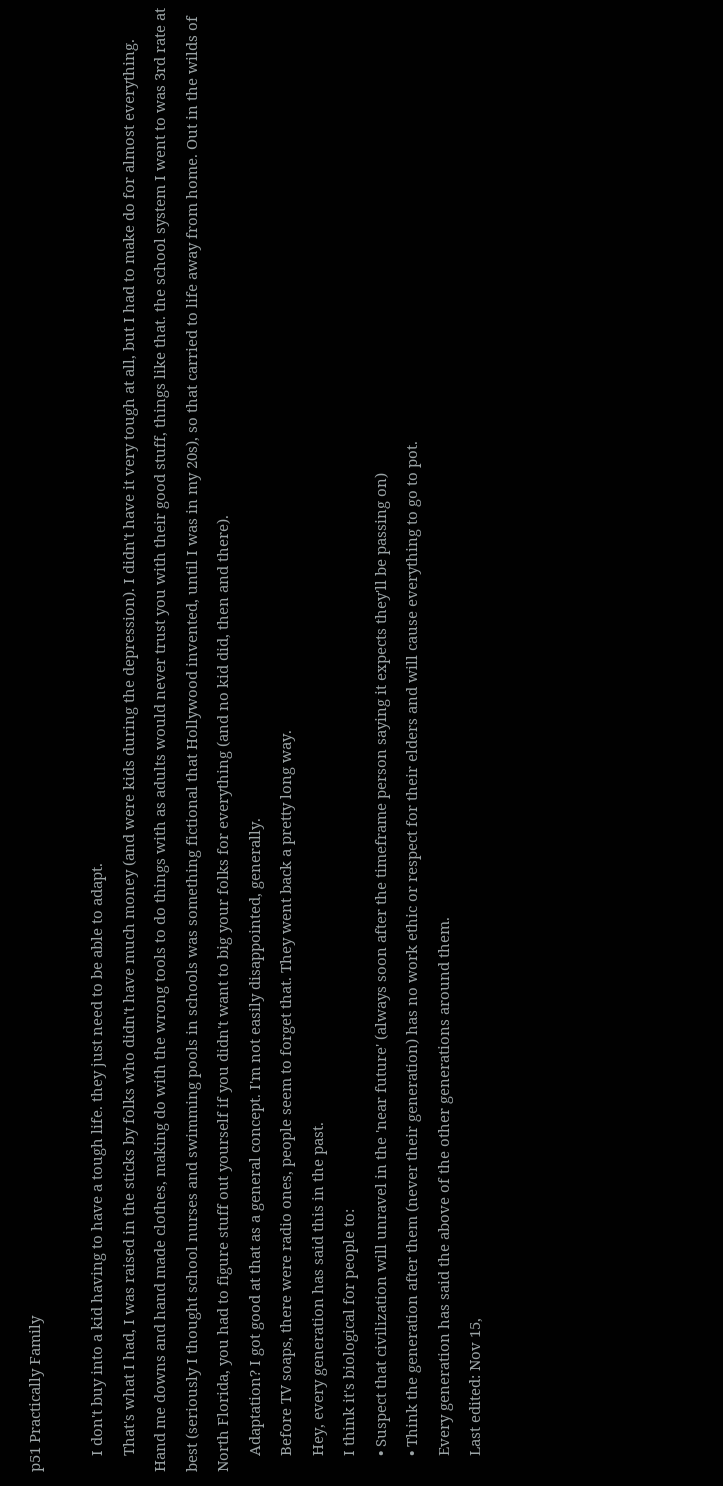p51 Practically Family

    I don't buy into a kid having to have a tough life. they just need to be able to adapt.
    That's what I had, I was raised in the sticks by folks who didn't have much money (and were kids during the depression). I didn't have it very tough at all, but I had to make do for almost everything. Hand me downs and hand made clothes, making do with the wrong tools to do things with as adults would never trust you with their good stuff, things like that. the school system I went to was 3rd rate at best (seriously I thought school nurses and swimming pools in schools was something fictional that Hollywood invented, until I was in my 20s), so that carried to life away from home. Out in the wilds of North Florida, you had to figure stuff out yourself if you didn't want to big your folks for everything (and no kid did, then and there).
    Adaptation? I got good at that as a general concept. I'm not easily disappointed, generally.
    Before TV soaps, there were radio ones, people seem to forget that. They went back a pretty long way.
    Hey, every generation has said this in the past.
    I think it's biological for people to:
    • Suspect that civilization will unravel in the 'near future' (always soon after the timeframe person saying it expects they'll be passing on)
    • Think the generation after them (never their generation) has no work ethic or respect for their elders and will cause everything to go to pot.
    Every generation has said the above of the other generations around them.
    Last edited: Nov 15,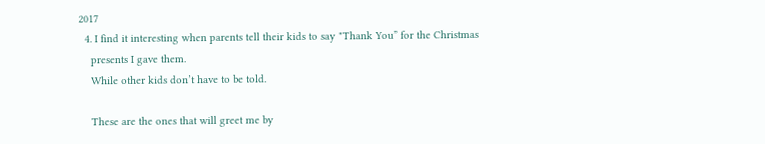2017
  4. I find it interesting when parents tell their kids to say "Thank You” for the Christmas
    presents I gave them.
    While other kids don’t have to be told.

    These are the ones that will greet me by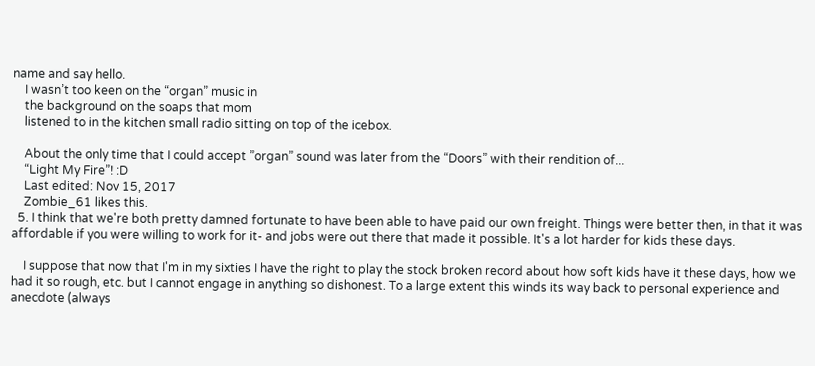name and say hello.
    I wasn’t too keen on the “organ” music in
    the background on the soaps that mom
    listened to in the kitchen small radio sitting on top of the icebox.

    About the only time that I could accept ”organ” sound was later from the “Doors” with their rendition of...
    “Light My Fire”! :D
    Last edited: Nov 15, 2017
    Zombie_61 likes this.
  5. I think that we're both pretty damned fortunate to have been able to have paid our own freight. Things were better then, in that it was affordable if you were willing to work for it- and jobs were out there that made it possible. It's a lot harder for kids these days.

    I suppose that now that I'm in my sixties I have the right to play the stock broken record about how soft kids have it these days, how we had it so rough, etc. but I cannot engage in anything so dishonest. To a large extent this winds its way back to personal experience and anecdote (always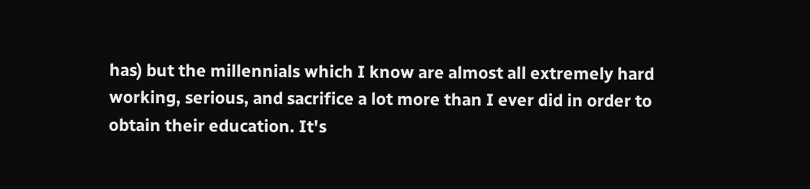has) but the millennials which I know are almost all extremely hard working, serious, and sacrifice a lot more than I ever did in order to obtain their education. It's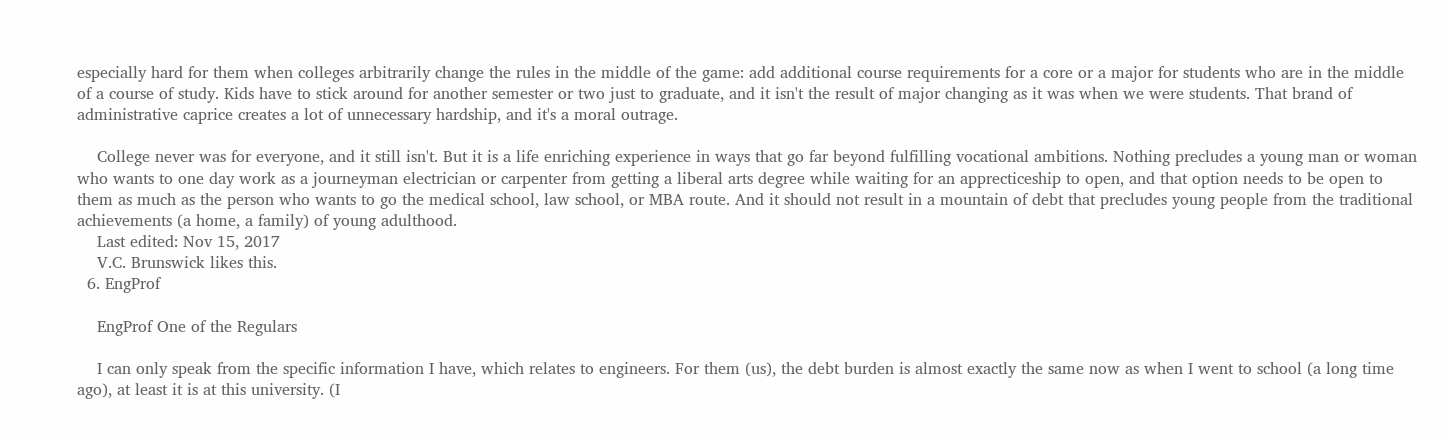especially hard for them when colleges arbitrarily change the rules in the middle of the game: add additional course requirements for a core or a major for students who are in the middle of a course of study. Kids have to stick around for another semester or two just to graduate, and it isn't the result of major changing as it was when we were students. That brand of administrative caprice creates a lot of unnecessary hardship, and it's a moral outrage.

    College never was for everyone, and it still isn't. But it is a life enriching experience in ways that go far beyond fulfilling vocational ambitions. Nothing precludes a young man or woman who wants to one day work as a journeyman electrician or carpenter from getting a liberal arts degree while waiting for an apprecticeship to open, and that option needs to be open to them as much as the person who wants to go the medical school, law school, or MBA route. And it should not result in a mountain of debt that precludes young people from the traditional achievements (a home, a family) of young adulthood.
    Last edited: Nov 15, 2017
    V.C. Brunswick likes this.
  6. EngProf

    EngProf One of the Regulars

    I can only speak from the specific information I have, which relates to engineers. For them (us), the debt burden is almost exactly the same now as when I went to school (a long time ago), at least it is at this university. (I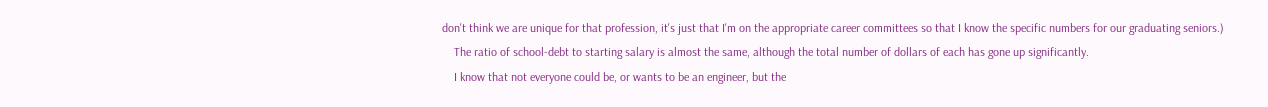don't think we are unique for that profession, it's just that I'm on the appropriate career committees so that I know the specific numbers for our graduating seniors.)
    The ratio of school-debt to starting salary is almost the same, although the total number of dollars of each has gone up significantly.
    I know that not everyone could be, or wants to be an engineer, but the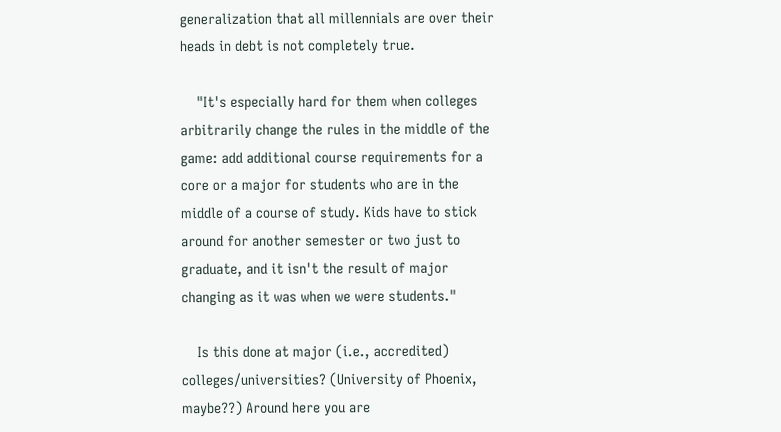generalization that all millennials are over their heads in debt is not completely true.

    "It's especially hard for them when colleges arbitrarily change the rules in the middle of the game: add additional course requirements for a core or a major for students who are in the middle of a course of study. Kids have to stick around for another semester or two just to graduate, and it isn't the result of major changing as it was when we were students."

    Is this done at major (i.e., accredited) colleges/universities? (University of Phoenix, maybe??) Around here you are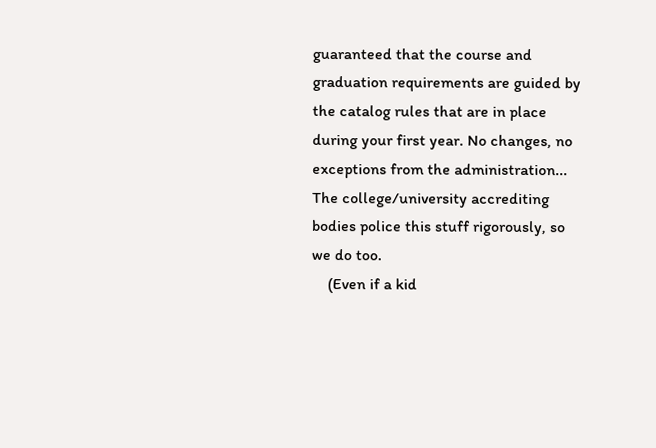guaranteed that the course and graduation requirements are guided by the catalog rules that are in place during your first year. No changes, no exceptions from the administration... The college/university accrediting bodies police this stuff rigorously, so we do too.
    (Even if a kid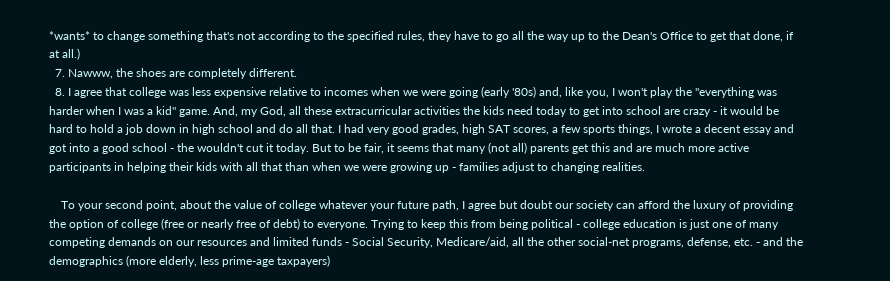*wants* to change something that's not according to the specified rules, they have to go all the way up to the Dean's Office to get that done, if at all.)
  7. Nawww, the shoes are completely different.
  8. I agree that college was less expensive relative to incomes when we were going (early '80s) and, like you, I won't play the "everything was harder when I was a kid" game. And, my God, all these extracurricular activities the kids need today to get into school are crazy - it would be hard to hold a job down in high school and do all that. I had very good grades, high SAT scores, a few sports things, I wrote a decent essay and got into a good school - the wouldn't cut it today. But to be fair, it seems that many (not all) parents get this and are much more active participants in helping their kids with all that than when we were growing up - families adjust to changing realities.

    To your second point, about the value of college whatever your future path, I agree but doubt our society can afford the luxury of providing the option of college (free or nearly free of debt) to everyone. Trying to keep this from being political - college education is just one of many competing demands on our resources and limited funds - Social Security, Medicare/aid, all the other social-net programs, defense, etc. - and the demographics (more elderly, less prime-age taxpayers)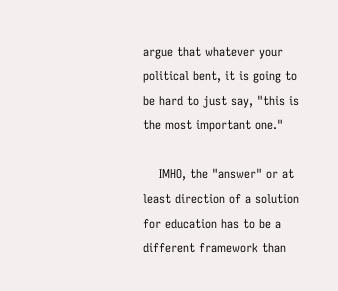argue that whatever your political bent, it is going to be hard to just say, "this is the most important one."

    IMHO, the "answer" or at least direction of a solution for education has to be a different framework than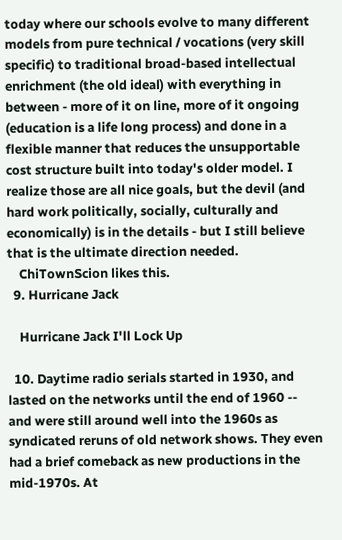today where our schools evolve to many different models from pure technical / vocations (very skill specific) to traditional broad-based intellectual enrichment (the old ideal) with everything in between - more of it on line, more of it ongoing (education is a life long process) and done in a flexible manner that reduces the unsupportable cost structure built into today's older model. I realize those are all nice goals, but the devil (and hard work politically, socially, culturally and economically) is in the details - but I still believe that is the ultimate direction needed.
    ChiTownScion likes this.
  9. Hurricane Jack

    Hurricane Jack I'll Lock Up

  10. Daytime radio serials started in 1930, and lasted on the networks until the end of 1960 -- and were still around well into the 1960s as syndicated reruns of old network shows. They even had a brief comeback as new productions in the mid-1970s. At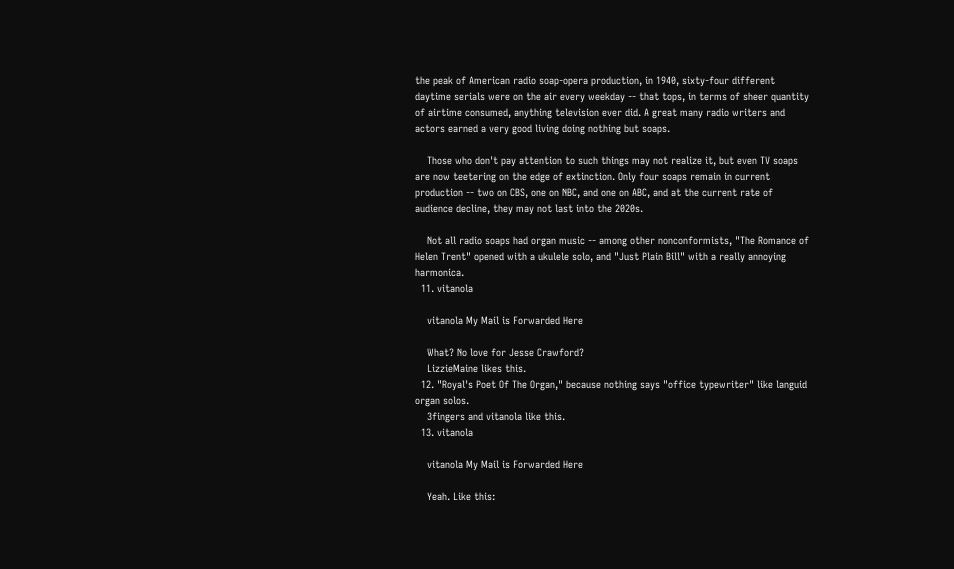the peak of American radio soap-opera production, in 1940, sixty-four different daytime serials were on the air every weekday -- that tops, in terms of sheer quantity of airtime consumed, anything television ever did. A great many radio writers and actors earned a very good living doing nothing but soaps.

    Those who don't pay attention to such things may not realize it, but even TV soaps are now teetering on the edge of extinction. Only four soaps remain in current production -- two on CBS, one on NBC, and one on ABC, and at the current rate of audience decline, they may not last into the 2020s.

    Not all radio soaps had organ music -- among other nonconformists, "The Romance of Helen Trent" opened with a ukulele solo, and "Just Plain Bill" with a really annoying harmonica.
  11. vitanola

    vitanola My Mail is Forwarded Here

    What? No love for Jesse Crawford?
    LizzieMaine likes this.
  12. "Royal's Poet Of The Organ," because nothing says "office typewriter" like languid organ solos.
    3fingers and vitanola like this.
  13. vitanola

    vitanola My Mail is Forwarded Here

    Yeah. Like this: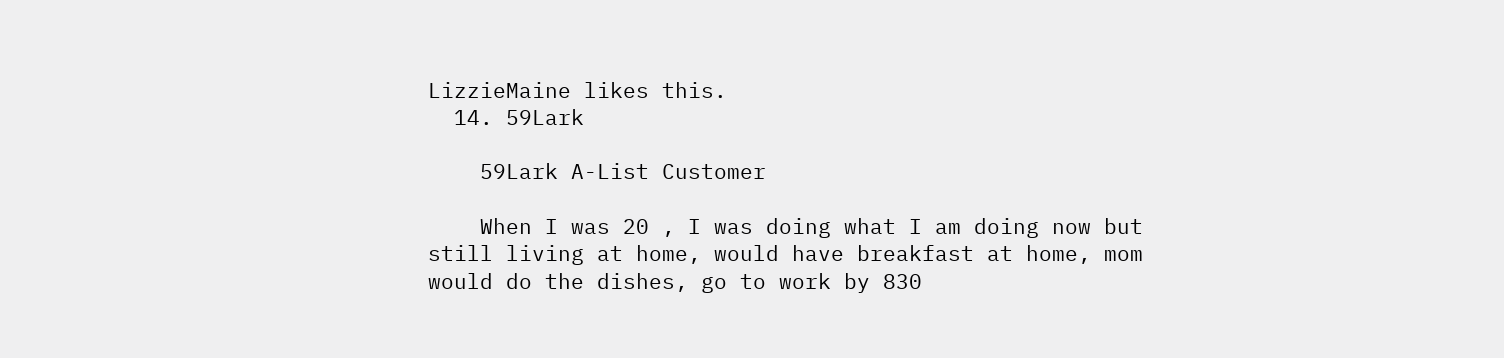LizzieMaine likes this.
  14. 59Lark

    59Lark A-List Customer

    When I was 20 , I was doing what I am doing now but still living at home, would have breakfast at home, mom would do the dishes, go to work by 830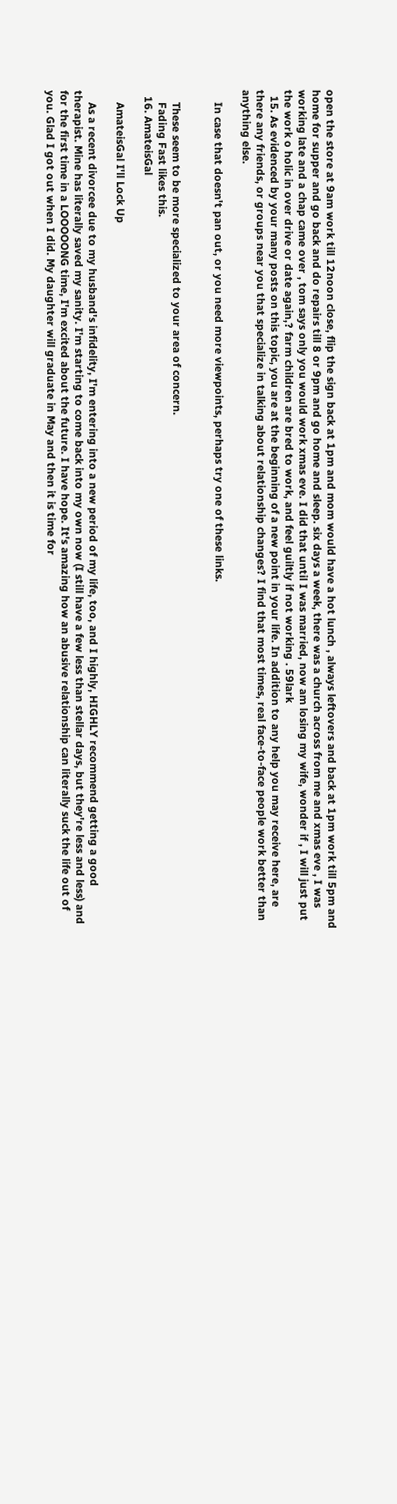open the store at 9am work till 12noon close, flip the sign back at 1pm and mom would have a hot lunch , always leftovers and back at 1pm work till 5pm and home for supper and go back and do repairs till 8 or 9pm and go home and sleep. six days a week, there was a church across from me and xmas eve , I was working late and a chap came over , tom says only you would work xmas eve. I did that until I was married, now am losing my wife, wonder if , I will just put the work o holic in over drive or date again,? farm children are bred to work, and feel guiltly if not working . 59lark
  15. As evidenced by your many posts on this topic, you are at the beginning of a new point in your life. In addition to any help you may receive here, are there any friends, or groups near you that specialize in talking about relationship changes? I find that most times, real face-to-face people work better than anything else.

    In case that doesn't pan out, or you need more viewpoints, perhaps try one of these links.


    These seem to be more specialized to your area of concern.
    Fading Fast likes this.
  16. AmateisGal

    AmateisGal I'll Lock Up

    As a recent divorcee due to my husband's infidelity, I'm entering into a new period of my life, too, and I highly, HIGHLY recommend getting a good therapist. Mine has literally saved my sanity. I'm starting to come back into my own now (I still have a few less than stellar days, but they're less and less) and for the first time in a LOOOOONG time, I'm excited about the future. I have hope. It's amazing how an abusive relationship can literally suck the life out of you. Glad I got out when I did. My daughter will graduate in May and then it is time for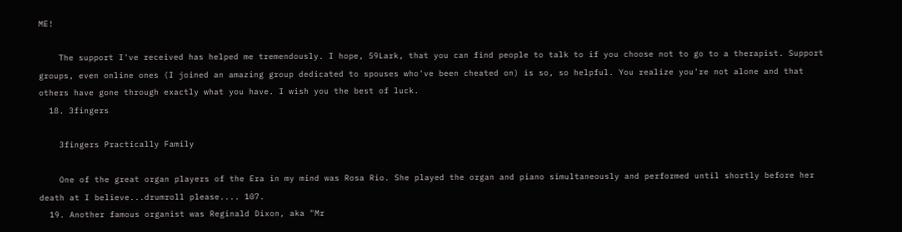ME!

    The support I've received has helped me tremendously. I hope, 59Lark, that you can find people to talk to if you choose not to go to a therapist. Support groups, even online ones (I joined an amazing group dedicated to spouses who've been cheated on) is so, so helpful. You realize you're not alone and that others have gone through exactly what you have. I wish you the best of luck.
  18. 3fingers

    3fingers Practically Family

    One of the great organ players of the Era in my mind was Rosa Rio. She played the organ and piano simultaneously and performed until shortly before her death at I believe...drumroll please.... 107.
  19. Another famous organist was Reginald Dixon, aka "Mr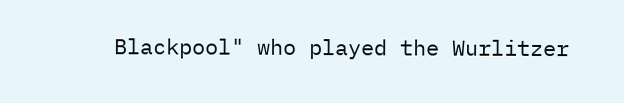Blackpool" who played the Wurlitzer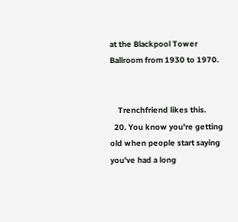at the Blackpool Tower Ballroom from 1930 to 1970.


    Trenchfriend likes this.
  20. You know you're getting old when people start saying you've had a long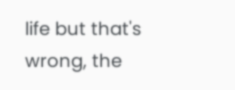life but that's wrong, the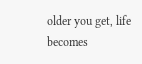older you get, life becomes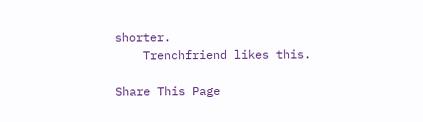shorter.
    Trenchfriend likes this.

Share This Page